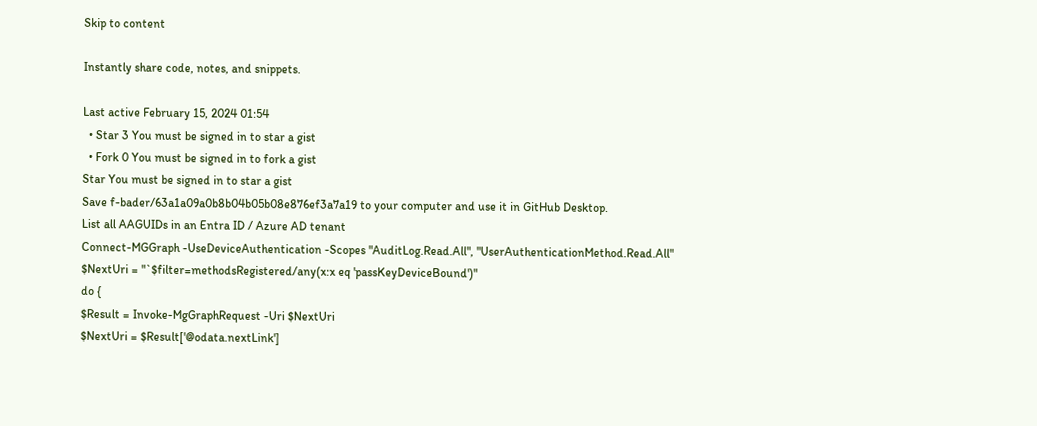Skip to content

Instantly share code, notes, and snippets.

Last active February 15, 2024 01:54
  • Star 3 You must be signed in to star a gist
  • Fork 0 You must be signed in to fork a gist
Star You must be signed in to star a gist
Save f-bader/63a1a09a0b8b04b05b08e876ef3a7a19 to your computer and use it in GitHub Desktop.
List all AAGUIDs in an Entra ID / Azure AD tenant
Connect-MGGraph -UseDeviceAuthentication -Scopes "AuditLog.Read.All", "UserAuthenticationMethod.Read.All"
$NextUri = "`$filter=methodsRegistered/any(x:x eq 'passKeyDeviceBound')"
do {
$Result = Invoke-MgGraphRequest -Uri $NextUri
$NextUri = $Result['@odata.nextLink']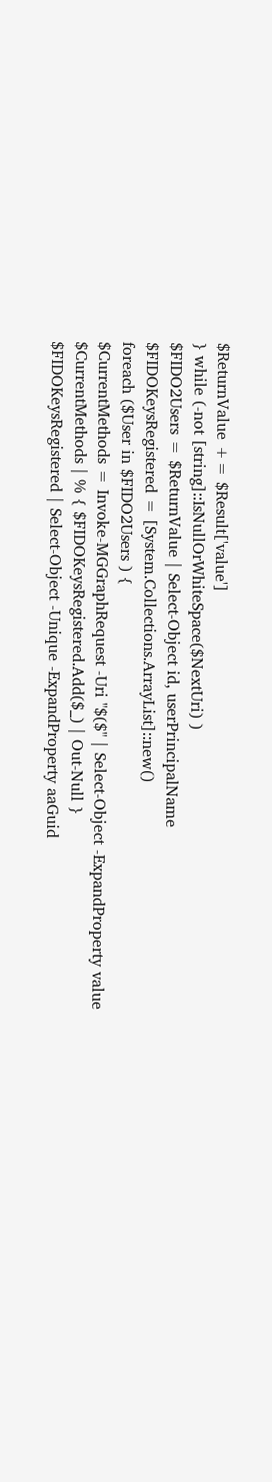$ReturnValue += $Result['value']
} while (-not [string]::IsNullOrWhiteSpace($NextUri) )
$FIDO2Users = $ReturnValue | Select-Object id, userPrincipalName
$FIDOKeysRegistered = [System.Collections.ArrayList]::new()
foreach ($User in $FIDO2Users ) {
$CurrentMethods = Invoke-MGGraphRequest -Uri "$($" | Select-Object -ExpandProperty value
$CurrentMethods | % { $FIDOKeysRegistered.Add($_) | Out-Null }
$FIDOKeysRegistered | Select-Object -Unique -ExpandProperty aaGuid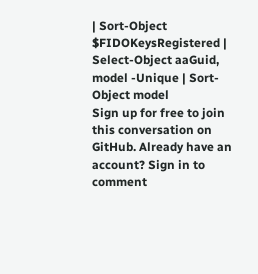| Sort-Object
$FIDOKeysRegistered | Select-Object aaGuid, model -Unique | Sort-Object model
Sign up for free to join this conversation on GitHub. Already have an account? Sign in to comment